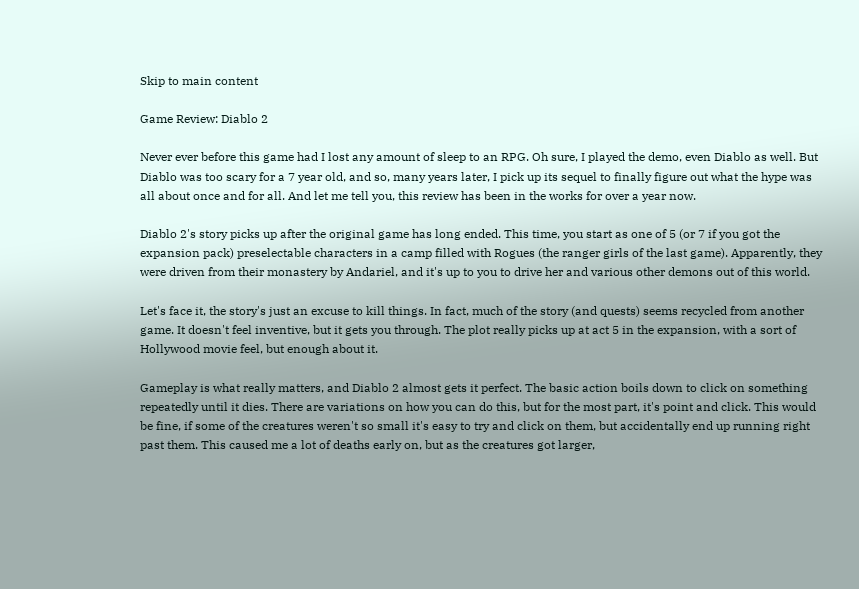Skip to main content

Game Review: Diablo 2

Never ever before this game had I lost any amount of sleep to an RPG. Oh sure, I played the demo, even Diablo as well. But Diablo was too scary for a 7 year old, and so, many years later, I pick up its sequel to finally figure out what the hype was all about once and for all. And let me tell you, this review has been in the works for over a year now.

Diablo 2's story picks up after the original game has long ended. This time, you start as one of 5 (or 7 if you got the expansion pack) preselectable characters in a camp filled with Rogues (the ranger girls of the last game). Apparently, they were driven from their monastery by Andariel, and it's up to you to drive her and various other demons out of this world.

Let's face it, the story's just an excuse to kill things. In fact, much of the story (and quests) seems recycled from another game. It doesn't feel inventive, but it gets you through. The plot really picks up at act 5 in the expansion, with a sort of Hollywood movie feel, but enough about it.

Gameplay is what really matters, and Diablo 2 almost gets it perfect. The basic action boils down to click on something repeatedly until it dies. There are variations on how you can do this, but for the most part, it's point and click. This would be fine, if some of the creatures weren't so small it's easy to try and click on them, but accidentally end up running right past them. This caused me a lot of deaths early on, but as the creatures got larger,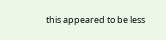this appeared to be less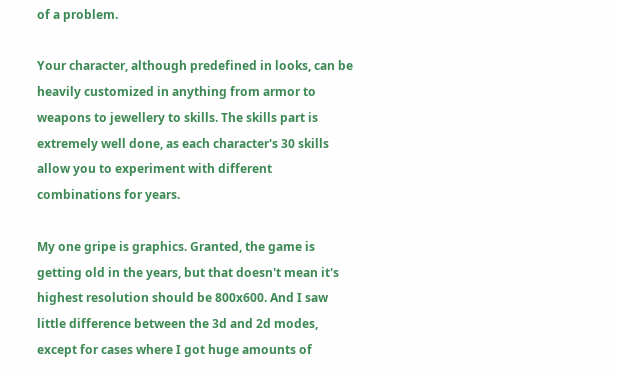of a problem.

Your character, although predefined in looks, can be heavily customized in anything from armor to weapons to jewellery to skills. The skills part is extremely well done, as each character's 30 skills allow you to experiment with different combinations for years.

My one gripe is graphics. Granted, the game is getting old in the years, but that doesn't mean it's highest resolution should be 800x600. And I saw little difference between the 3d and 2d modes, except for cases where I got huge amounts of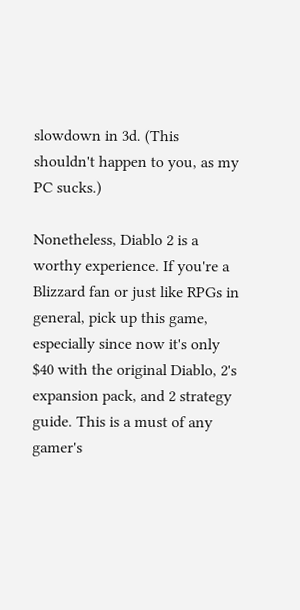slowdown in 3d. (This shouldn't happen to you, as my PC sucks.)

Nonetheless, Diablo 2 is a worthy experience. If you're a Blizzard fan or just like RPGs in general, pick up this game, especially since now it's only $40 with the original Diablo, 2's expansion pack, and 2 strategy guide. This is a must of any gamer's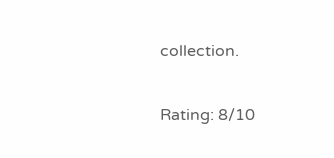collection.

Rating: 8/10